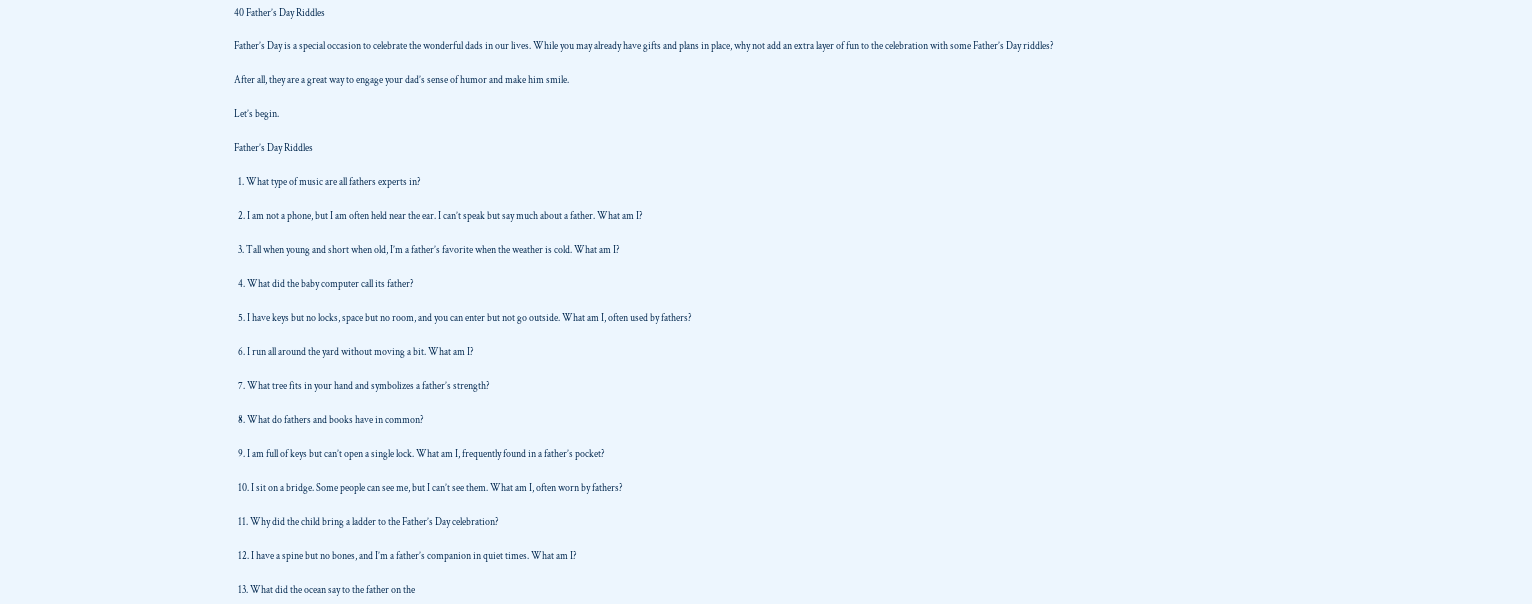40 Father’s Day Riddles

Father’s Day is a special occasion to celebrate the wonderful dads in our lives. While you may already have gifts and plans in place, why not add an extra layer of fun to the celebration with some Father’s Day riddles?

After all, they are a great way to engage your dad’s sense of humor and make him smile.

Let’s begin.

Father’s Day Riddles

  1. What type of music are all fathers experts in?

  2. I am not a phone, but I am often held near the ear. I can’t speak but say much about a father. What am I?

  3. Tall when young and short when old, I’m a father’s favorite when the weather is cold. What am I?

  4. What did the baby computer call its father?

  5. I have keys but no locks, space but no room, and you can enter but not go outside. What am I, often used by fathers?

  6. I run all around the yard without moving a bit. What am I?

  7. What tree fits in your hand and symbolizes a father’s strength?

  8. What do fathers and books have in common?

  9. I am full of keys but can’t open a single lock. What am I, frequently found in a father’s pocket?

  10. I sit on a bridge. Some people can see me, but I can’t see them. What am I, often worn by fathers?

  11. Why did the child bring a ladder to the Father’s Day celebration?

  12. I have a spine but no bones, and I’m a father’s companion in quiet times. What am I?

  13. What did the ocean say to the father on the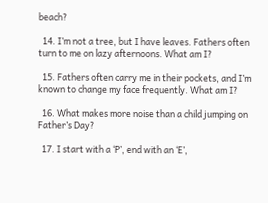beach?

  14. I’m not a tree, but I have leaves. Fathers often turn to me on lazy afternoons. What am I?

  15. Fathers often carry me in their pockets, and I’m known to change my face frequently. What am I?

  16. What makes more noise than a child jumping on Father’s Day?

  17. I start with a ‘P’, end with an ‘E’,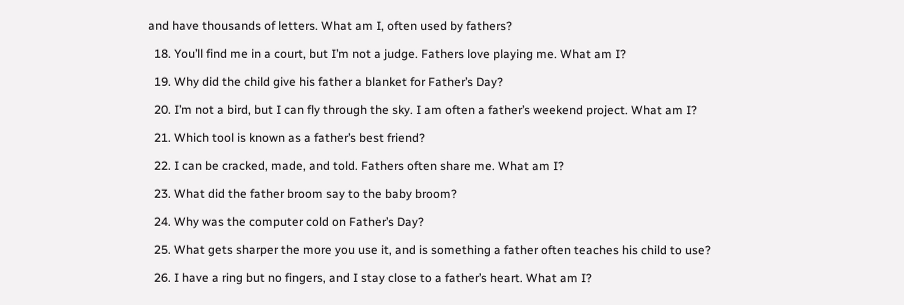and have thousands of letters. What am I, often used by fathers?

  18. You’ll find me in a court, but I’m not a judge. Fathers love playing me. What am I?

  19. Why did the child give his father a blanket for Father’s Day?

  20. I’m not a bird, but I can fly through the sky. I am often a father’s weekend project. What am I?

  21. Which tool is known as a father’s best friend?

  22. I can be cracked, made, and told. Fathers often share me. What am I?

  23. What did the father broom say to the baby broom?

  24. Why was the computer cold on Father’s Day?

  25. What gets sharper the more you use it, and is something a father often teaches his child to use?

  26. I have a ring but no fingers, and I stay close to a father’s heart. What am I?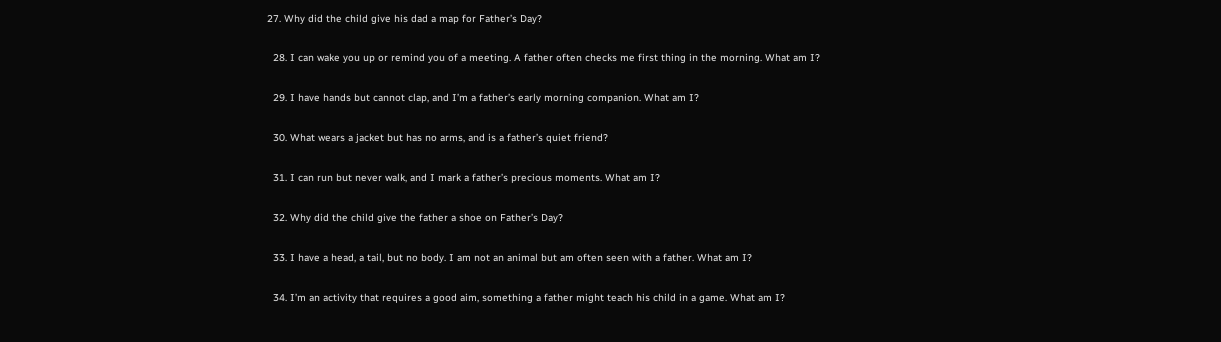27. Why did the child give his dad a map for Father’s Day?

  28. I can wake you up or remind you of a meeting. A father often checks me first thing in the morning. What am I?

  29. I have hands but cannot clap, and I’m a father’s early morning companion. What am I?

  30. What wears a jacket but has no arms, and is a father’s quiet friend?

  31. I can run but never walk, and I mark a father’s precious moments. What am I?

  32. Why did the child give the father a shoe on Father’s Day?

  33. I have a head, a tail, but no body. I am not an animal but am often seen with a father. What am I?

  34. I’m an activity that requires a good aim, something a father might teach his child in a game. What am I?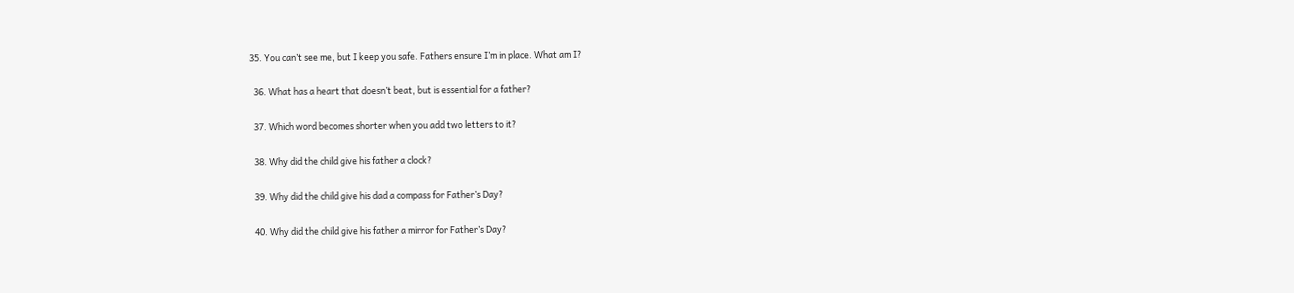35. You can’t see me, but I keep you safe. Fathers ensure I’m in place. What am I?

  36. What has a heart that doesn’t beat, but is essential for a father?

  37. Which word becomes shorter when you add two letters to it?

  38. Why did the child give his father a clock?

  39. Why did the child give his dad a compass for Father’s Day?

  40. Why did the child give his father a mirror for Father’s Day?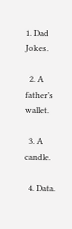1. Dad Jokes.

  2. A father’s wallet.

  3. A candle.

  4. Data.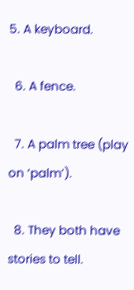5. A keyboard.

  6. A fence.

  7. A palm tree (play on ‘palm’).

  8. They both have stories to tell.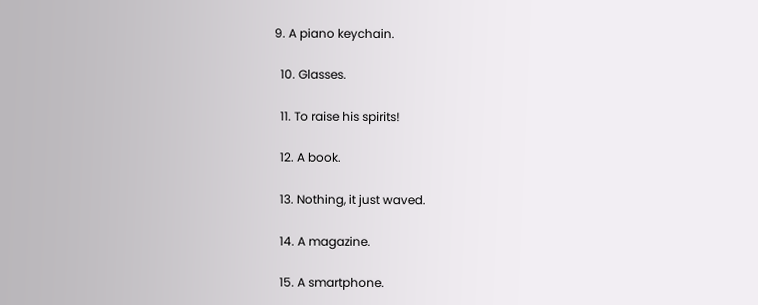9. A piano keychain.

  10. Glasses.

  11. To raise his spirits!

  12. A book.

  13. Nothing, it just waved.

  14. A magazine.

  15. A smartphone.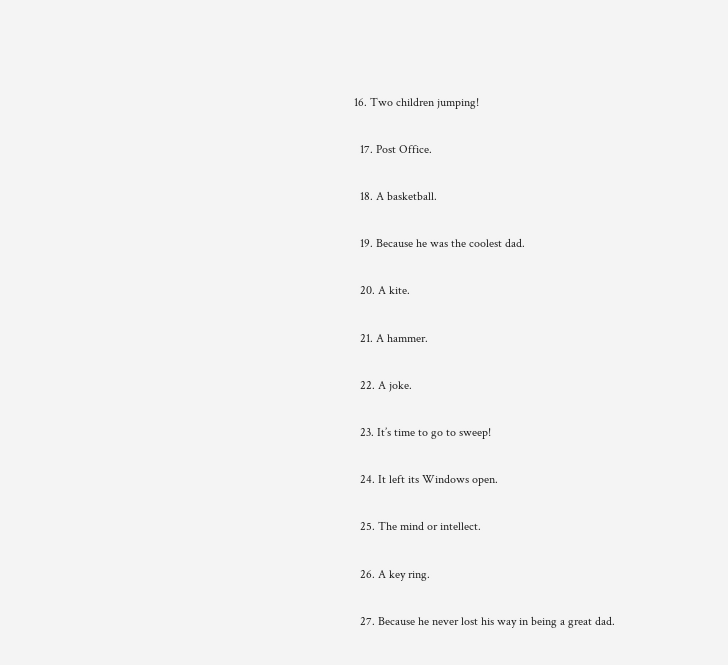16. Two children jumping!

  17. Post Office.

  18. A basketball.

  19. Because he was the coolest dad.

  20. A kite.

  21. A hammer.

  22. A joke.

  23. It’s time to go to sweep!

  24. It left its Windows open.

  25. The mind or intellect.

  26. A key ring.

  27. Because he never lost his way in being a great dad.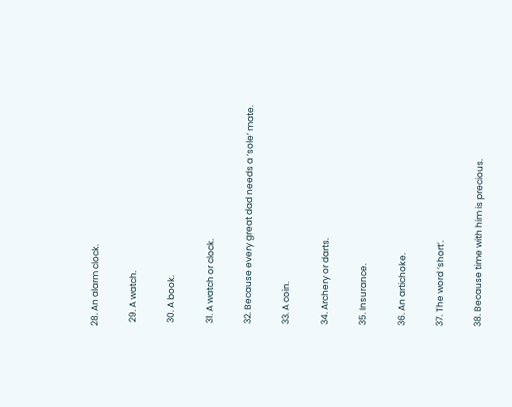28. An alarm clock.

  29. A watch.

  30. A book.

  31. A watch or clock.

  32. Because every great dad needs a ‘sole’ mate.

  33. A coin.

  34. Archery or darts.

  35. Insurance.

  36. An artichoke.

  37. The word ‘short’.

  38. Because time with him is precious.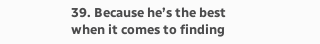39. Because he’s the best when it comes to finding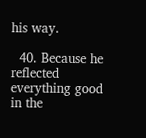his way.

  40. Because he reflected everything good in the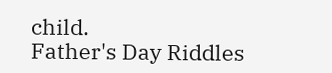child.
Father's Day Riddles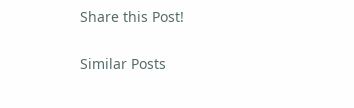Share this Post!

Similar Posts